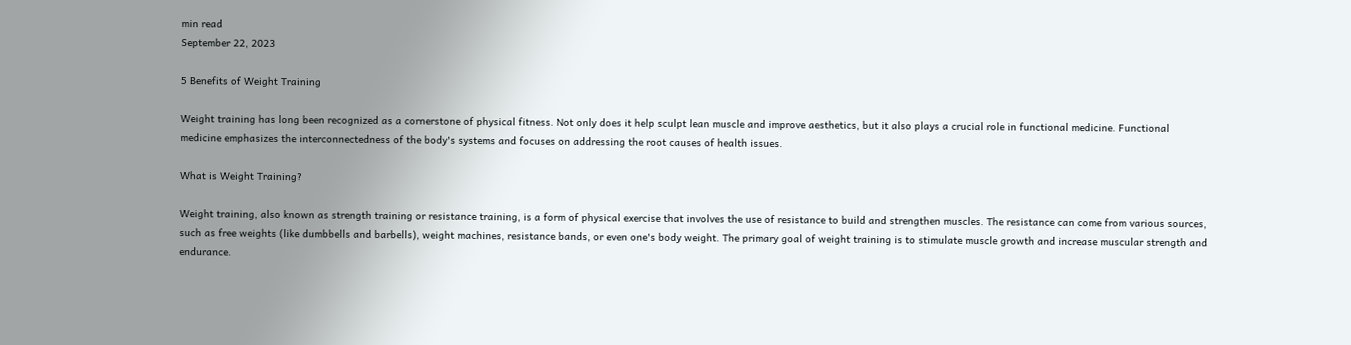min read
September 22, 2023

5 Benefits of Weight Training

Weight training has long been recognized as a cornerstone of physical fitness. Not only does it help sculpt lean muscle and improve aesthetics, but it also plays a crucial role in functional medicine. Functional medicine emphasizes the interconnectedness of the body's systems and focuses on addressing the root causes of health issues.

What is Weight Training?

Weight training, also known as strength training or resistance training, is a form of physical exercise that involves the use of resistance to build and strengthen muscles. The resistance can come from various sources, such as free weights (like dumbbells and barbells), weight machines, resistance bands, or even one's body weight. The primary goal of weight training is to stimulate muscle growth and increase muscular strength and endurance.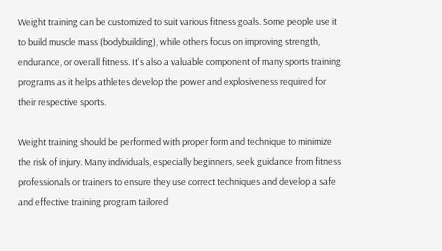Weight training can be customized to suit various fitness goals. Some people use it to build muscle mass (bodybuilding), while others focus on improving strength, endurance, or overall fitness. It's also a valuable component of many sports training programs as it helps athletes develop the power and explosiveness required for their respective sports.

Weight training should be performed with proper form and technique to minimize the risk of injury. Many individuals, especially beginners, seek guidance from fitness professionals or trainers to ensure they use correct techniques and develop a safe and effective training program tailored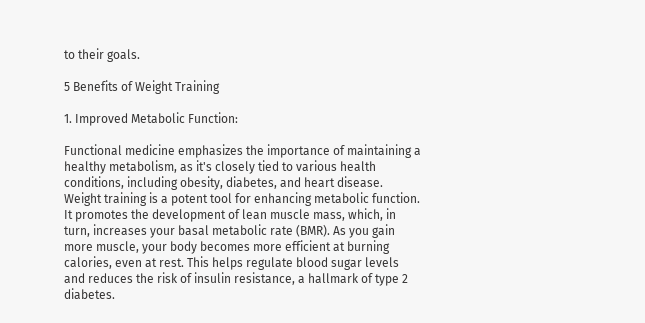to their goals.

5 Benefits of Weight Training

1. Improved Metabolic Function:

Functional medicine emphasizes the importance of maintaining a healthy metabolism, as it's closely tied to various health conditions, including obesity, diabetes, and heart disease. Weight training is a potent tool for enhancing metabolic function. It promotes the development of lean muscle mass, which, in turn, increases your basal metabolic rate (BMR). As you gain more muscle, your body becomes more efficient at burning calories, even at rest. This helps regulate blood sugar levels and reduces the risk of insulin resistance, a hallmark of type 2 diabetes.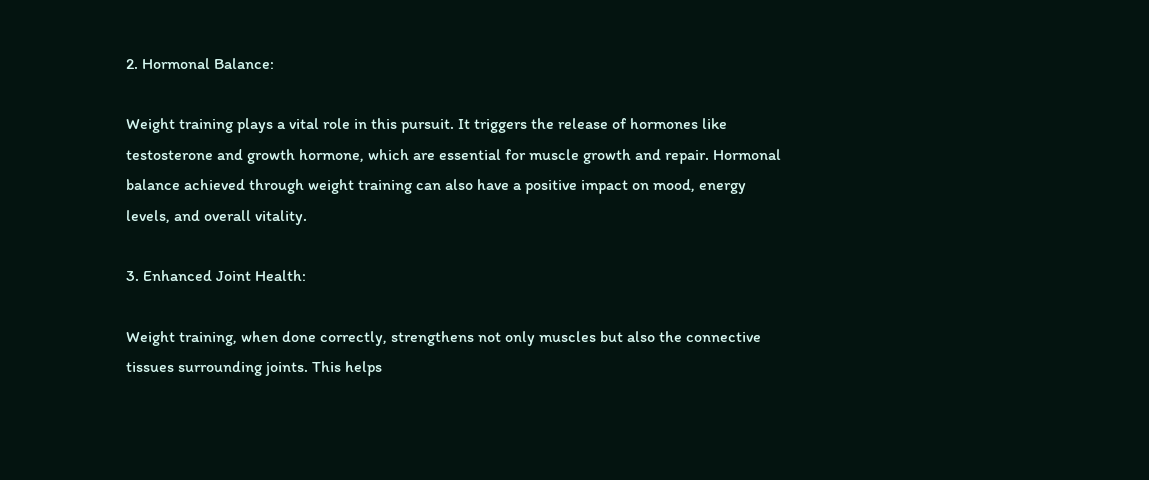2. Hormonal Balance:

Weight training plays a vital role in this pursuit. It triggers the release of hormones like testosterone and growth hormone, which are essential for muscle growth and repair. Hormonal balance achieved through weight training can also have a positive impact on mood, energy levels, and overall vitality.

3. Enhanced Joint Health:

Weight training, when done correctly, strengthens not only muscles but also the connective tissues surrounding joints. This helps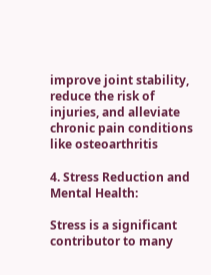improve joint stability, reduce the risk of injuries, and alleviate chronic pain conditions like osteoarthritis

4. Stress Reduction and Mental Health:

Stress is a significant contributor to many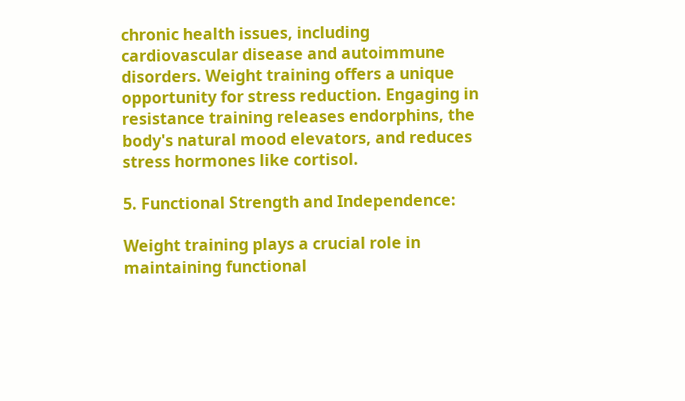chronic health issues, including cardiovascular disease and autoimmune disorders. Weight training offers a unique opportunity for stress reduction. Engaging in resistance training releases endorphins, the body's natural mood elevators, and reduces stress hormones like cortisol.

5. Functional Strength and Independence:

Weight training plays a crucial role in maintaining functional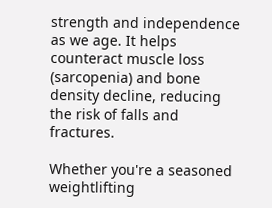strength and independence as we age. It helps counteract muscle loss (sarcopenia) and bone density decline, reducing the risk of falls and fractures.

Whether you're a seasoned weightlifting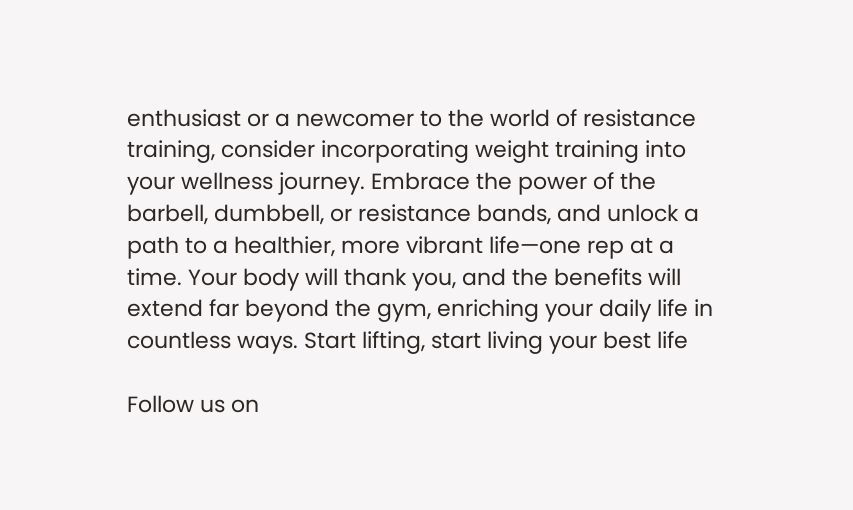enthusiast or a newcomer to the world of resistance training, consider incorporating weight training into your wellness journey. Embrace the power of the barbell, dumbbell, or resistance bands, and unlock a path to a healthier, more vibrant life—one rep at a time. Your body will thank you, and the benefits will extend far beyond the gym, enriching your daily life in countless ways. Start lifting, start living your best life

Follow us on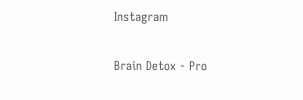Instagram

Brain Detox - Pro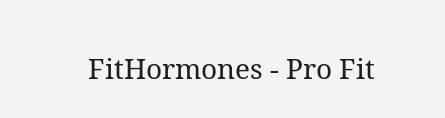FitHormones - Pro Fit